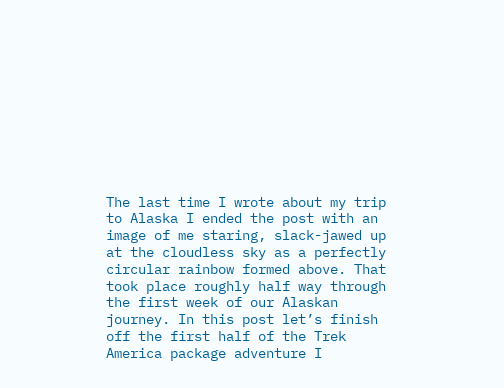The last time I wrote about my trip to Alaska I ended the post with an image of me staring, slack-jawed up at the cloudless sky as a perfectly circular rainbow formed above. That took place roughly half way through the first week of our Alaskan journey. In this post let’s finish off the first half of the Trek America package adventure I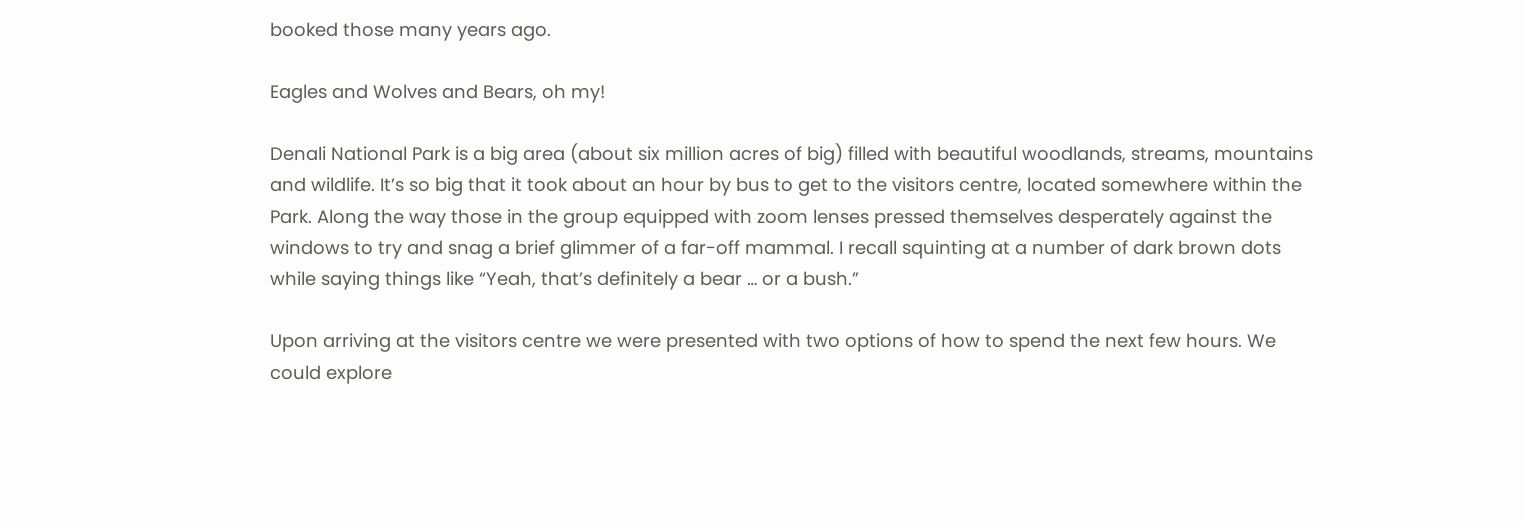booked those many years ago.

Eagles and Wolves and Bears, oh my!

Denali National Park is a big area (about six million acres of big) filled with beautiful woodlands, streams, mountains and wildlife. It’s so big that it took about an hour by bus to get to the visitors centre, located somewhere within the Park. Along the way those in the group equipped with zoom lenses pressed themselves desperately against the windows to try and snag a brief glimmer of a far-off mammal. I recall squinting at a number of dark brown dots while saying things like “Yeah, that’s definitely a bear … or a bush.”

Upon arriving at the visitors centre we were presented with two options of how to spend the next few hours. We could explore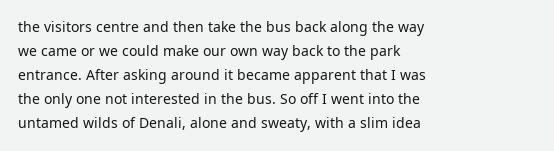the visitors centre and then take the bus back along the way we came or we could make our own way back to the park entrance. After asking around it became apparent that I was the only one not interested in the bus. So off I went into the untamed wilds of Denali, alone and sweaty, with a slim idea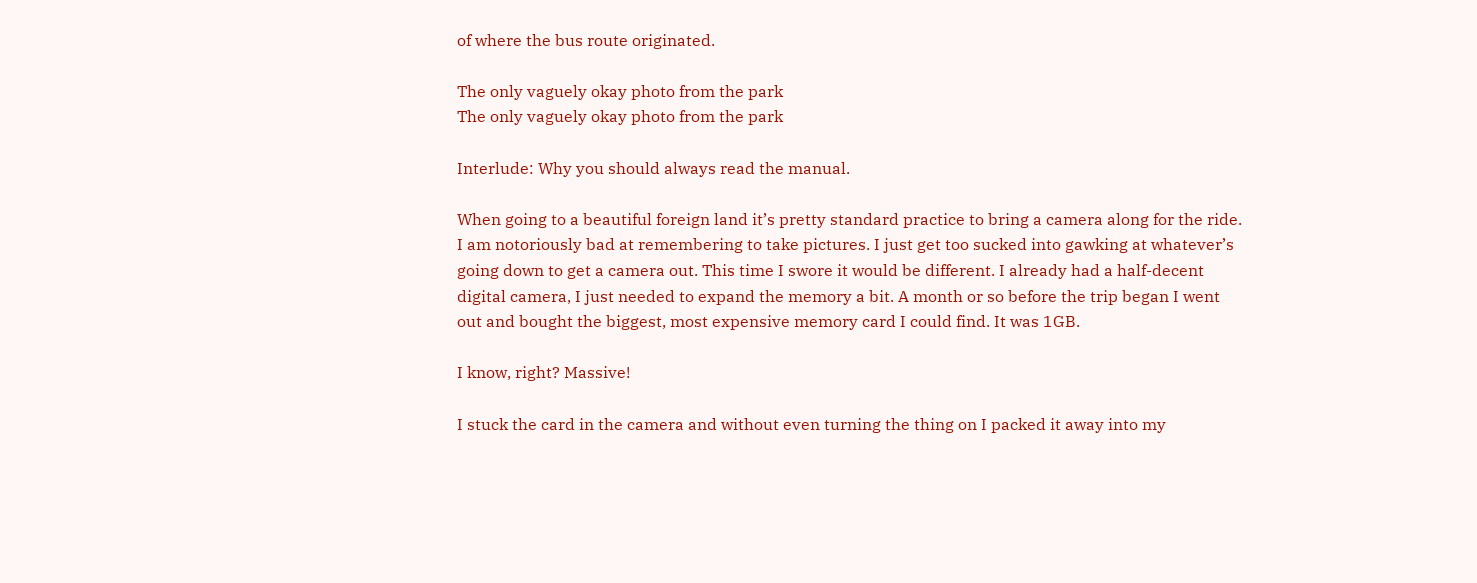of where the bus route originated.

The only vaguely okay photo from the park
The only vaguely okay photo from the park

Interlude: Why you should always read the manual.

When going to a beautiful foreign land it’s pretty standard practice to bring a camera along for the ride. I am notoriously bad at remembering to take pictures. I just get too sucked into gawking at whatever’s going down to get a camera out. This time I swore it would be different. I already had a half-decent digital camera, I just needed to expand the memory a bit. A month or so before the trip began I went out and bought the biggest, most expensive memory card I could find. It was 1GB.

I know, right? Massive!

I stuck the card in the camera and without even turning the thing on I packed it away into my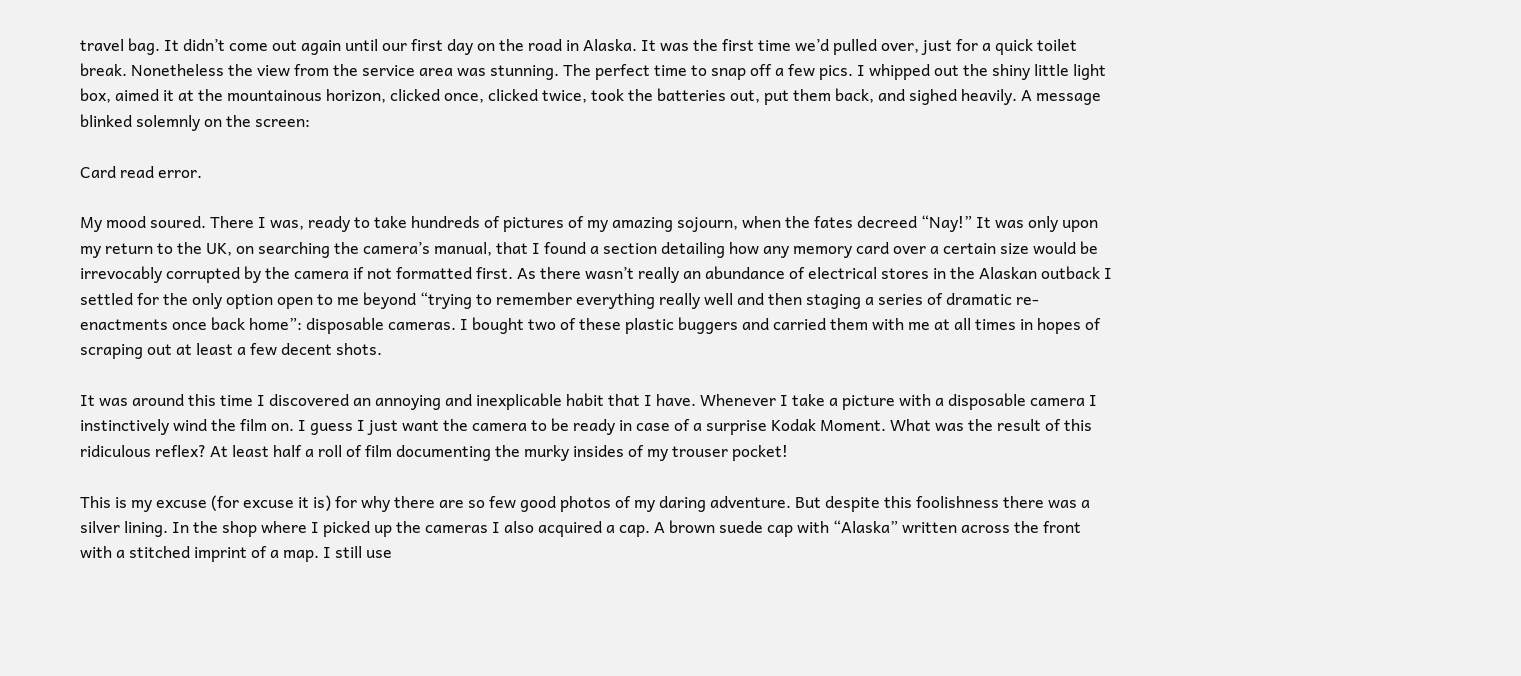travel bag. It didn’t come out again until our first day on the road in Alaska. It was the first time we’d pulled over, just for a quick toilet break. Nonetheless the view from the service area was stunning. The perfect time to snap off a few pics. I whipped out the shiny little light box, aimed it at the mountainous horizon, clicked once, clicked twice, took the batteries out, put them back, and sighed heavily. A message blinked solemnly on the screen:

Card read error.

My mood soured. There I was, ready to take hundreds of pictures of my amazing sojourn, when the fates decreed “Nay!” It was only upon my return to the UK, on searching the camera’s manual, that I found a section detailing how any memory card over a certain size would be irrevocably corrupted by the camera if not formatted first. As there wasn’t really an abundance of electrical stores in the Alaskan outback I settled for the only option open to me beyond “trying to remember everything really well and then staging a series of dramatic re-enactments once back home”: disposable cameras. I bought two of these plastic buggers and carried them with me at all times in hopes of scraping out at least a few decent shots.

It was around this time I discovered an annoying and inexplicable habit that I have. Whenever I take a picture with a disposable camera I instinctively wind the film on. I guess I just want the camera to be ready in case of a surprise Kodak Moment. What was the result of this ridiculous reflex? At least half a roll of film documenting the murky insides of my trouser pocket!

This is my excuse (for excuse it is) for why there are so few good photos of my daring adventure. But despite this foolishness there was a silver lining. In the shop where I picked up the cameras I also acquired a cap. A brown suede cap with “Alaska” written across the front with a stitched imprint of a map. I still use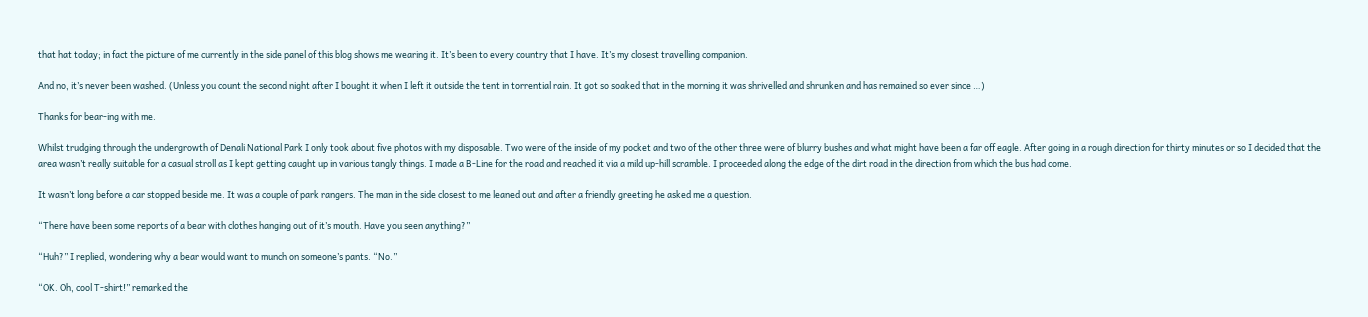that hat today; in fact the picture of me currently in the side panel of this blog shows me wearing it. It’s been to every country that I have. It’s my closest travelling companion.

And no, it’s never been washed. (Unless you count the second night after I bought it when I left it outside the tent in torrential rain. It got so soaked that in the morning it was shrivelled and shrunken and has remained so ever since …)

Thanks for bear-ing with me.

Whilst trudging through the undergrowth of Denali National Park I only took about five photos with my disposable. Two were of the inside of my pocket and two of the other three were of blurry bushes and what might have been a far off eagle. After going in a rough direction for thirty minutes or so I decided that the area wasn’t really suitable for a casual stroll as I kept getting caught up in various tangly things. I made a B-Line for the road and reached it via a mild up-hill scramble. I proceeded along the edge of the dirt road in the direction from which the bus had come.

It wasn’t long before a car stopped beside me. It was a couple of park rangers. The man in the side closest to me leaned out and after a friendly greeting he asked me a question.

“There have been some reports of a bear with clothes hanging out of it’s mouth. Have you seen anything?”

“Huh?” I replied, wondering why a bear would want to munch on someone’s pants. “No.”

“OK. Oh, cool T-shirt!” remarked the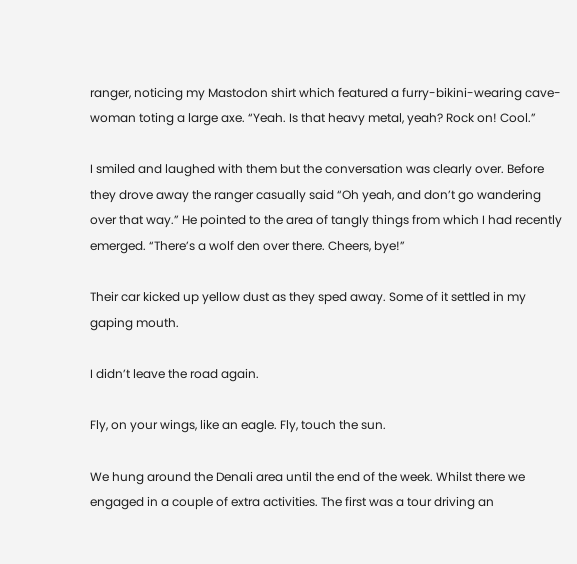ranger, noticing my Mastodon shirt which featured a furry-bikini-wearing cave-woman toting a large axe. “Yeah. Is that heavy metal, yeah? Rock on! Cool.”

I smiled and laughed with them but the conversation was clearly over. Before they drove away the ranger casually said “Oh yeah, and don’t go wandering over that way.” He pointed to the area of tangly things from which I had recently emerged. “There’s a wolf den over there. Cheers, bye!”

Their car kicked up yellow dust as they sped away. Some of it settled in my gaping mouth.

I didn’t leave the road again.

Fly, on your wings, like an eagle. Fly, touch the sun.

We hung around the Denali area until the end of the week. Whilst there we engaged in a couple of extra activities. The first was a tour driving an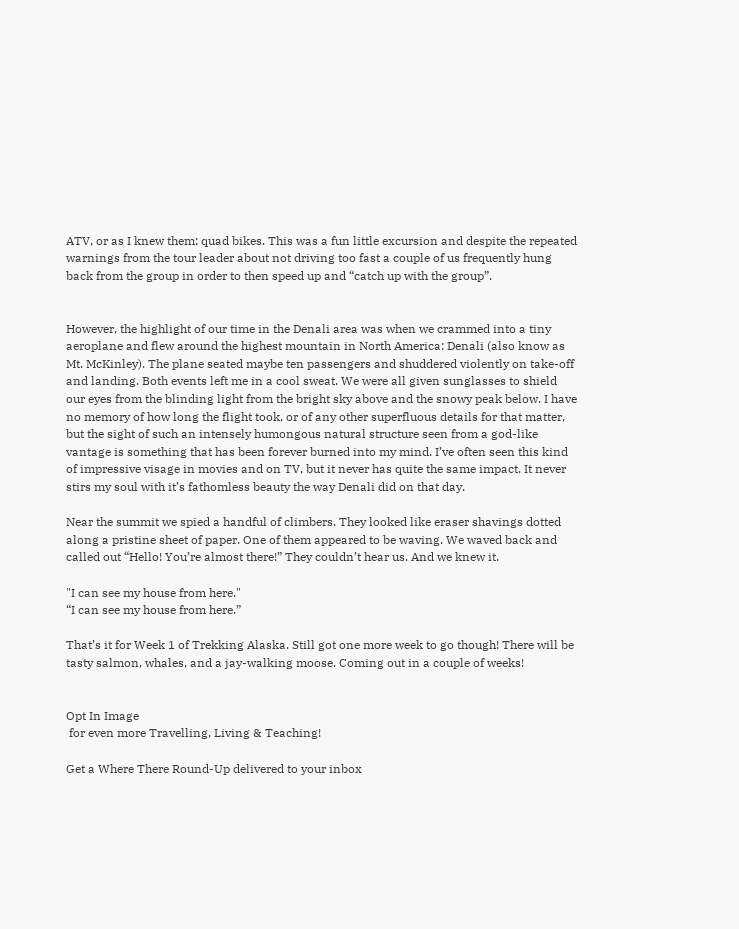ATV, or as I knew them: quad bikes. This was a fun little excursion and despite the repeated warnings from the tour leader about not driving too fast a couple of us frequently hung back from the group in order to then speed up and “catch up with the group”.


However, the highlight of our time in the Denali area was when we crammed into a tiny aeroplane and flew around the highest mountain in North America: Denali (also know as Mt. McKinley). The plane seated maybe ten passengers and shuddered violently on take-off and landing. Both events left me in a cool sweat. We were all given sunglasses to shield our eyes from the blinding light from the bright sky above and the snowy peak below. I have no memory of how long the flight took, or of any other superfluous details for that matter, but the sight of such an intensely humongous natural structure seen from a god-like vantage is something that has been forever burned into my mind. I’ve often seen this kind of impressive visage in movies and on TV, but it never has quite the same impact. It never stirs my soul with it’s fathomless beauty the way Denali did on that day.

Near the summit we spied a handful of climbers. They looked like eraser shavings dotted along a pristine sheet of paper. One of them appeared to be waving. We waved back and called out “Hello! You’re almost there!” They couldn’t hear us. And we knew it.

"I can see my house from here."
“I can see my house from here.”

That’s it for Week 1 of Trekking Alaska. Still got one more week to go though! There will be tasty salmon, whales, and a jay-walking moose. Coming out in a couple of weeks!


Opt In Image
 for even more Travelling, Living & Teaching!

Get a Where There Round-Up delivered to your inbox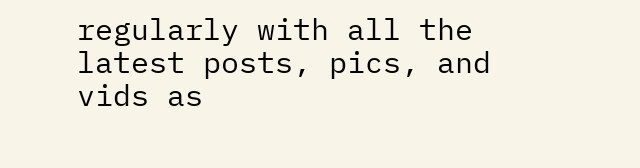regularly with all the latest posts, pics, and vids as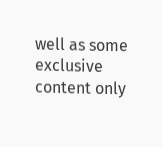well as some exclusive content only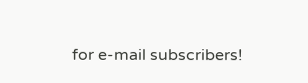for e-mail subscribers!